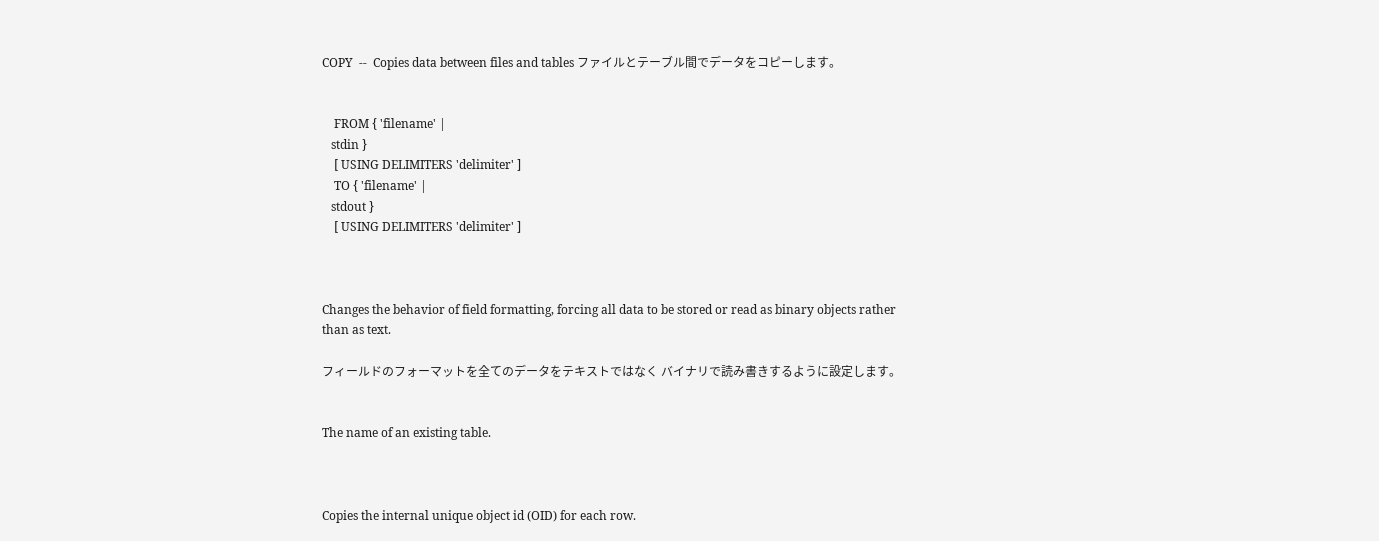COPY  --  Copies data between files and tables ファイルとテーブル間でデータをコピーします。


    FROM { 'filename' |
   stdin }
    [ USING DELIMITERS 'delimiter' ]
    TO { 'filename' |
   stdout }
    [ USING DELIMITERS 'delimiter' ]



Changes the behavior of field formatting, forcing all data to be stored or read as binary objects rather than as text.

フィールドのフォーマットを全てのデータをテキストではなく バイナリで読み書きするように設定します。


The name of an existing table.



Copies the internal unique object id (OID) for each row.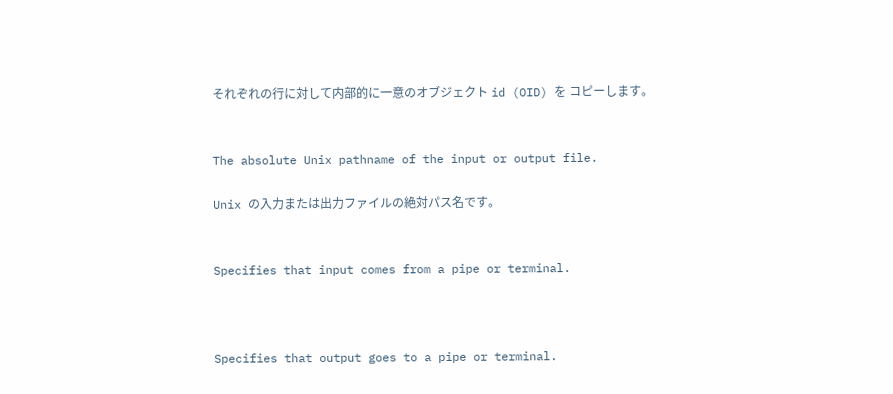それぞれの行に対して内部的に一意のオブジェクト id (OID) を コピーします。


The absolute Unix pathname of the input or output file.

Unix の入力または出力ファイルの絶対パス名です。


Specifies that input comes from a pipe or terminal.



Specifies that output goes to a pipe or terminal.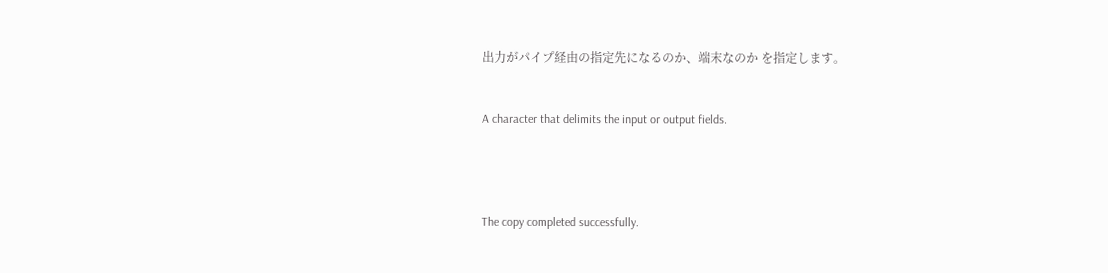出力がパイプ経由の指定先になるのか、端末なのか を指定します。


A character that delimits the input or output fields.




The copy completed successfully.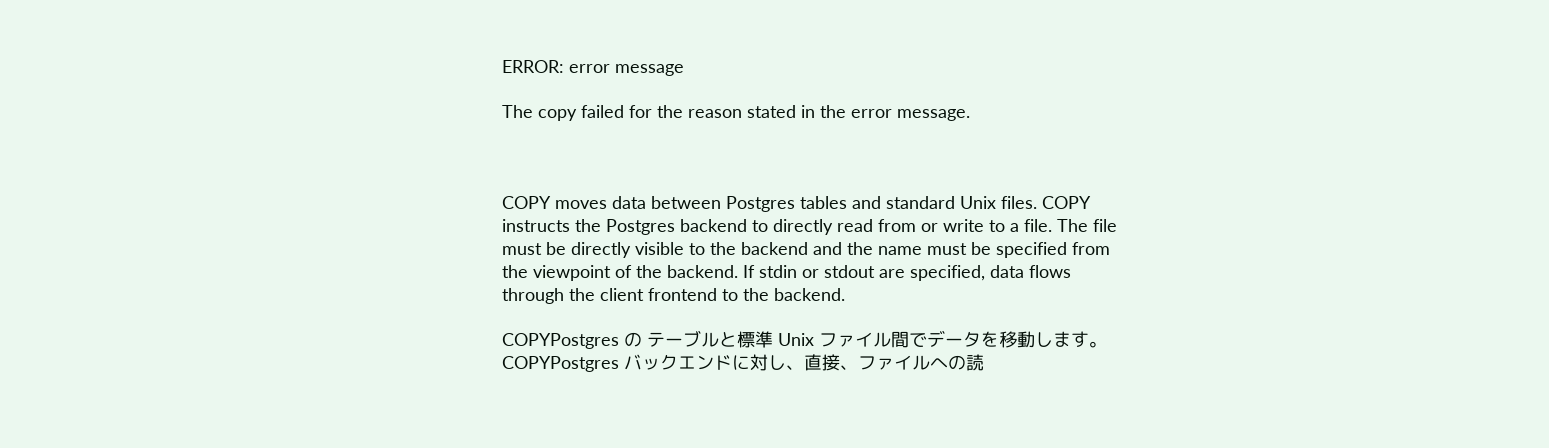ERROR: error message

The copy failed for the reason stated in the error message.



COPY moves data between Postgres tables and standard Unix files. COPY instructs the Postgres backend to directly read from or write to a file. The file must be directly visible to the backend and the name must be specified from the viewpoint of the backend. If stdin or stdout are specified, data flows through the client frontend to the backend.

COPYPostgres の テーブルと標準 Unix ファイル間でデータを移動します。 COPYPostgres バックエンドに対し、直接、ファイルへの読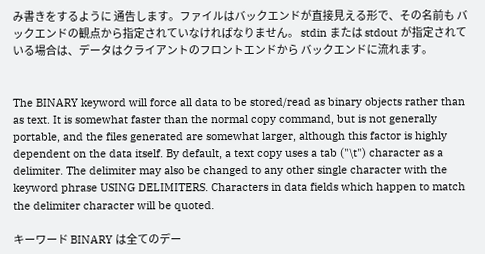み書きをするように 通告します。ファイルはバックエンドが直接見える形で、その名前も バックエンドの観点から指定されていなければなりません。 stdin または stdout が指定されている場合は、データはクライアントのフロントエンドから バックエンドに流れます。


The BINARY keyword will force all data to be stored/read as binary objects rather than as text. It is somewhat faster than the normal copy command, but is not generally portable, and the files generated are somewhat larger, although this factor is highly dependent on the data itself. By default, a text copy uses a tab ("\t") character as a delimiter. The delimiter may also be changed to any other single character with the keyword phrase USING DELIMITERS. Characters in data fields which happen to match the delimiter character will be quoted.

キーワード BINARY は全てのデー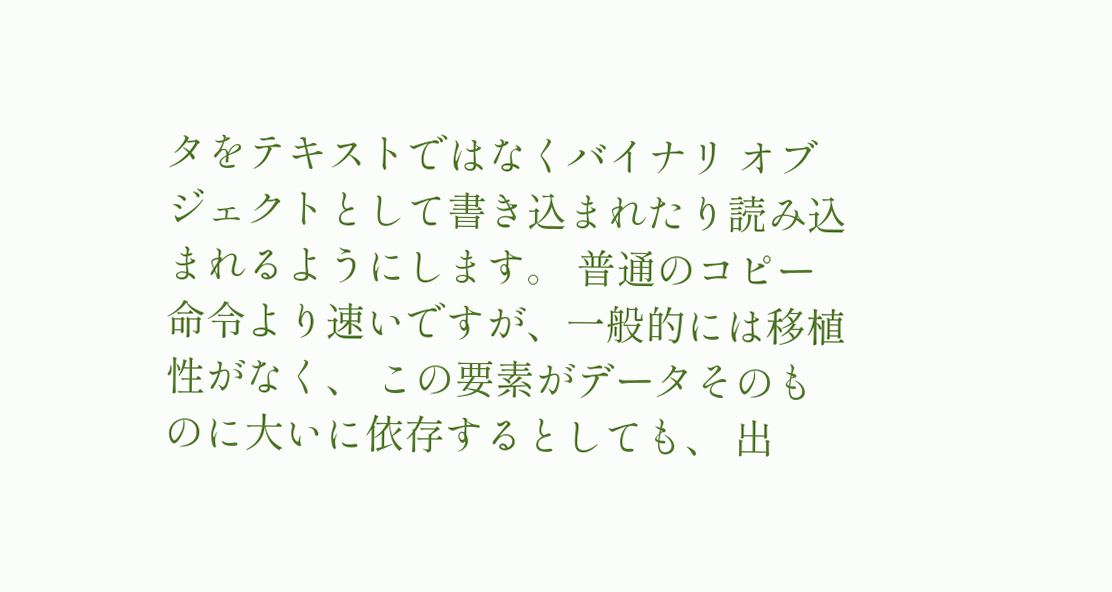タをテキストではなくバイナリ オブジェクトとして書き込まれたり読み込まれるようにします。 普通のコピー命令より速いですが、一般的には移植性がなく、 この要素がデータそのものに大いに依存するとしても、 出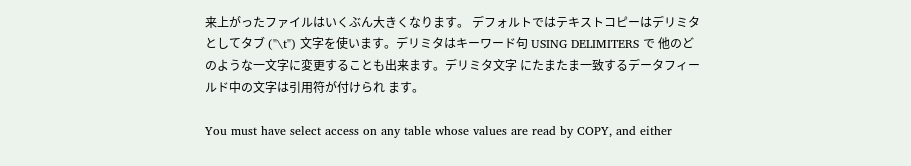来上がったファイルはいくぶん大きくなります。 デフォルトではテキストコピーはデリミタとしてタブ ("\t") 文字を使います。デリミタはキーワード句 USING DELIMITERS で 他のどのような一文字に変更することも出来ます。デリミタ文字 にたまたま一致するデータフィールド中の文字は引用符が付けられ ます。

You must have select access on any table whose values are read by COPY, and either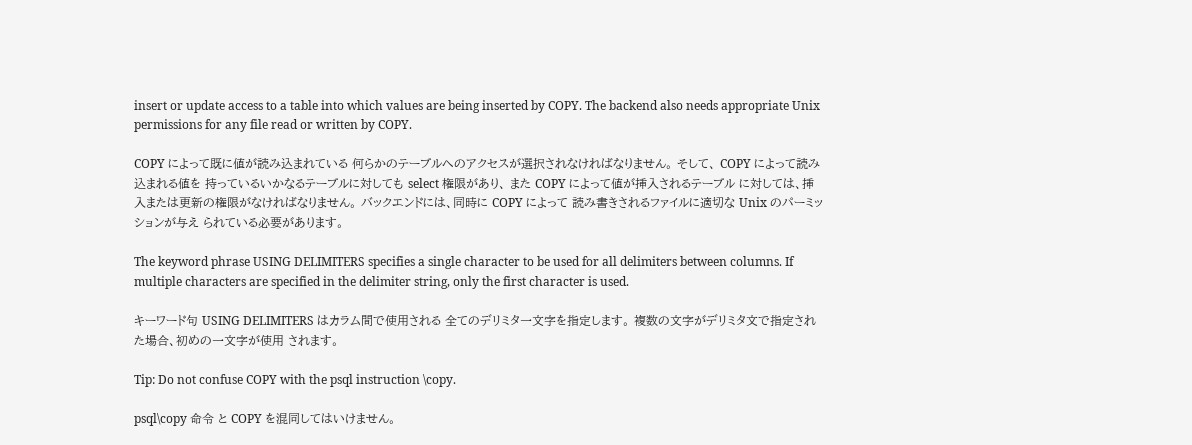insert or update access to a table into which values are being inserted by COPY. The backend also needs appropriate Unix permissions for any file read or written by COPY.

COPY によって既に値が読み込まれている 何らかのテーブルへのアクセスが選択されなければなりません。 そして、 COPY によって読み込まれる値を 持っているいかなるテーブルに対しても select 権限があり、 また COPY によって値が挿入されるテーブル に対しては、挿入または更新の権限がなければなりません。 バックエンドには、同時に COPY によって 読み書きされるファイルに適切な Unix のパーミッションが与え られている必要があります。

The keyword phrase USING DELIMITERS specifies a single character to be used for all delimiters between columns. If multiple characters are specified in the delimiter string, only the first character is used.

キーワード句 USING DELIMITERS はカラム間で使用される 全てのデリミタ一文字を指定します。 複数の文字がデリミタ文で指定された場合、初めの一文字が使用 されます。

Tip: Do not confuse COPY with the psql instruction \copy.

psql\copy 命令 と COPY を混同してはいけません。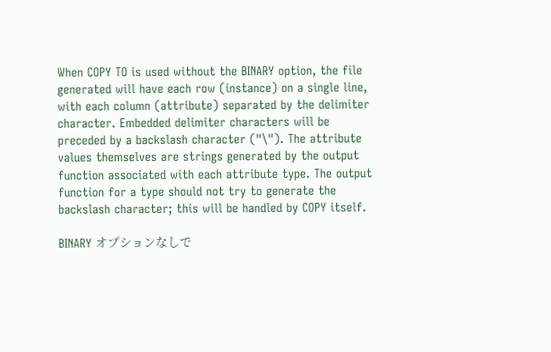When COPY TO is used without the BINARY option, the file generated will have each row (instance) on a single line, with each column (attribute) separated by the delimiter character. Embedded delimiter characters will be preceded by a backslash character ("\"). The attribute values themselves are strings generated by the output function associated with each attribute type. The output function for a type should not try to generate the backslash character; this will be handled by COPY itself.

BINARY オプションなしで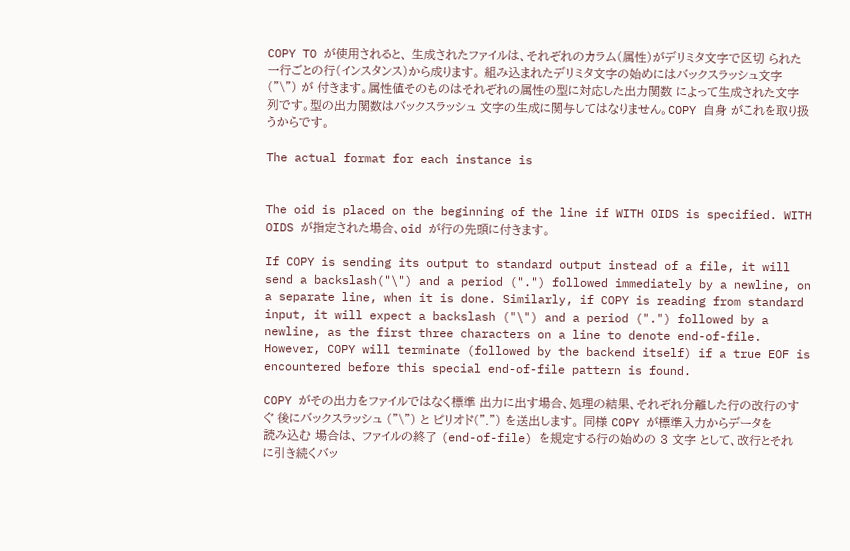COPY TO が使用されると、 生成されたファイルは、それぞれのカラム(属性)がデリミタ文字で区切 られた一行ごとの行(インスタンス)から成ります。 組み込まれたデリミタ文字の始めにはバックスラッシュ文字 ("\") が 付きます。属性値そのものはそれぞれの属性の型に対応した出力関数 によって生成された文字列です。型の出力関数はバックスラッシュ 文字の生成に関与してはなりません。COPY 自身 がこれを取り扱うからです。

The actual format for each instance is


The oid is placed on the beginning of the line if WITH OIDS is specified. WITH OIDS が指定された場合、oid が行の先頭に付きます。

If COPY is sending its output to standard output instead of a file, it will send a backslash("\") and a period (".") followed immediately by a newline, on a separate line, when it is done. Similarly, if COPY is reading from standard input, it will expect a backslash ("\") and a period (".") followed by a newline, as the first three characters on a line to denote end-of-file. However, COPY will terminate (followed by the backend itself) if a true EOF is encountered before this special end-of-file pattern is found.

COPY がその出力をファイルではなく標準 出力に出す場合、処理の結果、それぞれ分離した行の改行のすぐ 後にバックスラッシュ ("\") と ピリオド(".") を送出します。 同様 COPY が標準入力からデータを読み込む 場合は、 ファイルの終了 (end-of-file) を規定する行の始めの 3 文字 として、改行とそれに引き続くバッ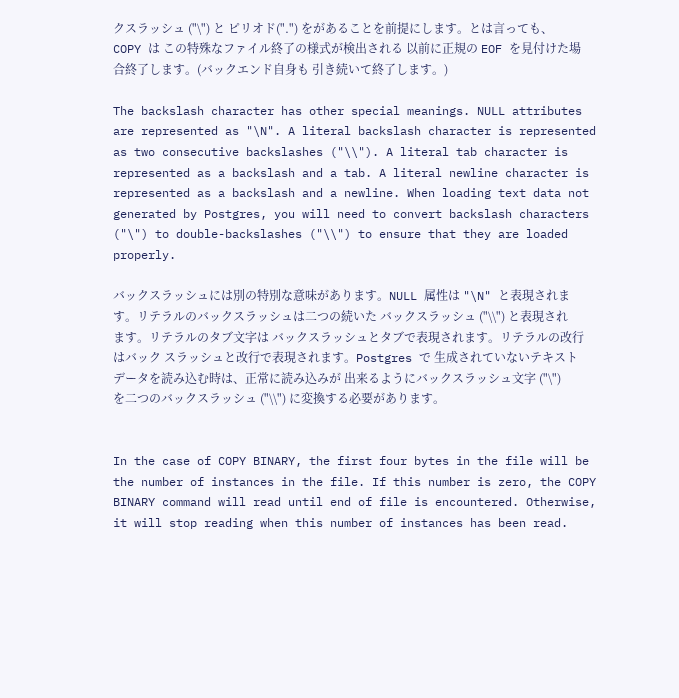クスラッシュ ("\") と ピリオド(".") をがあることを前提にします。とは言っても、COPY は この特殊なファイル終了の様式が検出される 以前に正規の EOF を見付けた場合終了します。(バックエンド自身も 引き続いて終了します。)

The backslash character has other special meanings. NULL attributes are represented as "\N". A literal backslash character is represented as two consecutive backslashes ("\\"). A literal tab character is represented as a backslash and a tab. A literal newline character is represented as a backslash and a newline. When loading text data not generated by Postgres, you will need to convert backslash characters ("\") to double-backslashes ("\\") to ensure that they are loaded properly.

バックスラッシュには別の特別な意味があります。NULL 属性は "\N" と表現されます。リテラルのバックスラッシュは二つの続いた バックスラッシュ ("\\") と表現されます。リテラルのタブ文字は バックスラッシュとタブで表現されます。リテラルの改行はバック スラッシュと改行で表現されます。Postgres で 生成されていないテキストデータを読み込む時は、正常に読み込みが 出来るようにバックスラッシュ文字 ("\") を二つのバックスラッシュ ("\\") に変換する必要があります。


In the case of COPY BINARY, the first four bytes in the file will be the number of instances in the file. If this number is zero, the COPY BINARY command will read until end of file is encountered. Otherwise, it will stop reading when this number of instances has been read.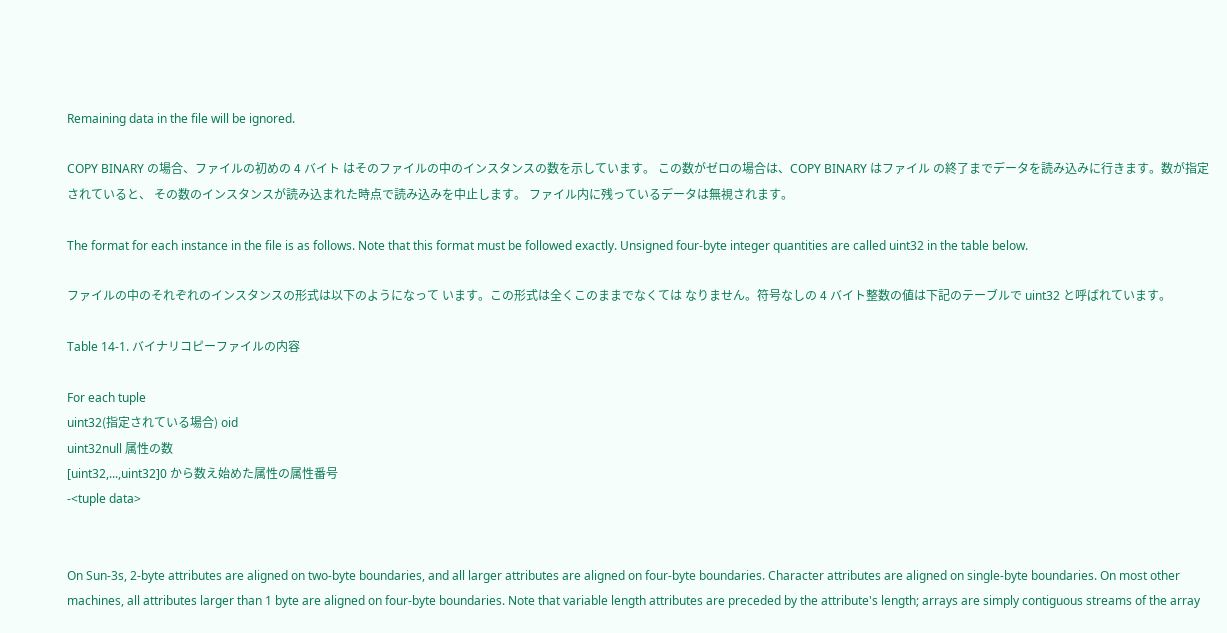Remaining data in the file will be ignored.

COPY BINARY の場合、ファイルの初めの 4 バイト はそのファイルの中のインスタンスの数を示しています。 この数がゼロの場合は、COPY BINARY はファイル の終了までデータを読み込みに行きます。数が指定されていると、 その数のインスタンスが読み込まれた時点で読み込みを中止します。 ファイル内に残っているデータは無視されます。

The format for each instance in the file is as follows. Note that this format must be followed exactly. Unsigned four-byte integer quantities are called uint32 in the table below.

ファイルの中のそれぞれのインスタンスの形式は以下のようになって います。この形式は全くこのままでなくては なりません。符号なしの 4 バイト整数の値は下記のテーブルで uint32 と呼ばれています。

Table 14-1. バイナリコピーファイルの内容

For each tuple
uint32(指定されている場合) oid
uint32null 属性の数
[uint32,...,uint32]0 から数え始めた属性の属性番号
-<tuple data>


On Sun-3s, 2-byte attributes are aligned on two-byte boundaries, and all larger attributes are aligned on four-byte boundaries. Character attributes are aligned on single-byte boundaries. On most other machines, all attributes larger than 1 byte are aligned on four-byte boundaries. Note that variable length attributes are preceded by the attribute's length; arrays are simply contiguous streams of the array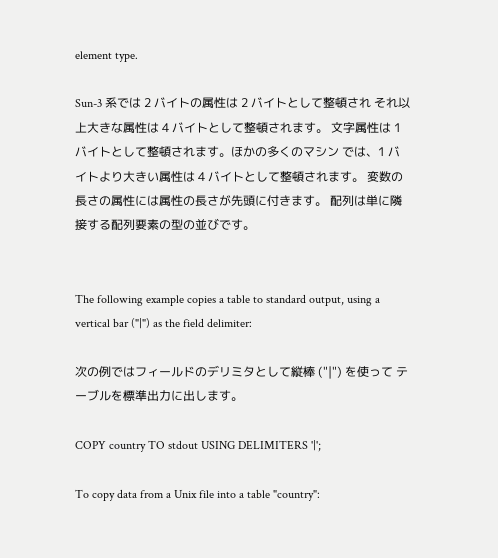element type.

Sun-3 系では 2 バイトの属性は 2 バイトとして整頓され それ以上大きな属性は 4 バイトとして整頓されます。 文字属性は 1 バイトとして整頓されます。ほかの多くのマシン では、1 バイトより大きい属性は 4 バイトとして整頓されます。 変数の長さの属性には属性の長さが先頭に付きます。 配列は単に隣接する配列要素の型の並びです。


The following example copies a table to standard output, using a vertical bar ("|") as the field delimiter:

次の例ではフィールドのデリミタとして縦棒 ("|") を使って テーブルを標準出力に出します。

COPY country TO stdout USING DELIMITERS '|';

To copy data from a Unix file into a table "country":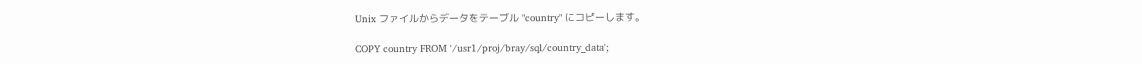Unix ファイルからデータをテーブル "country" にコピーします。

COPY country FROM '/usr1/proj/bray/sql/country_data';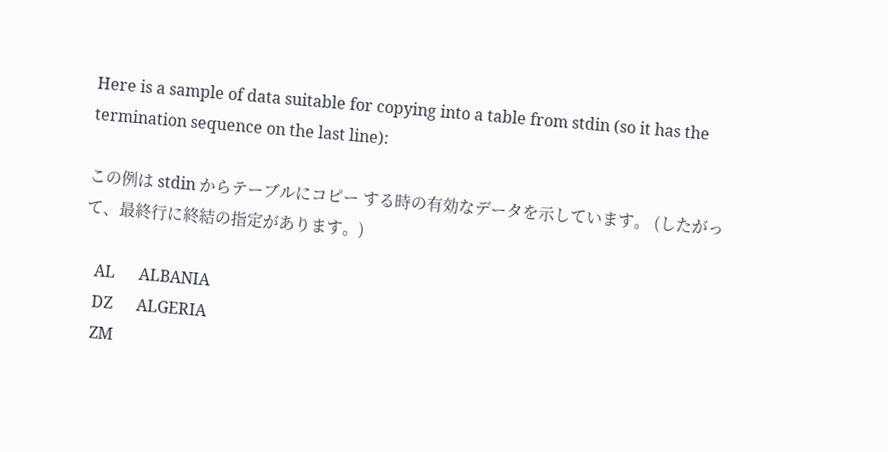Here is a sample of data suitable for copying into a table from stdin (so it has the termination sequence on the last line):

この例は stdin からテーブルにコピー する時の有効なデータを示しています。 (したがって、最終行に終結の指定があります。)

   AL      ALBANIA
   DZ      ALGERIA
   ZM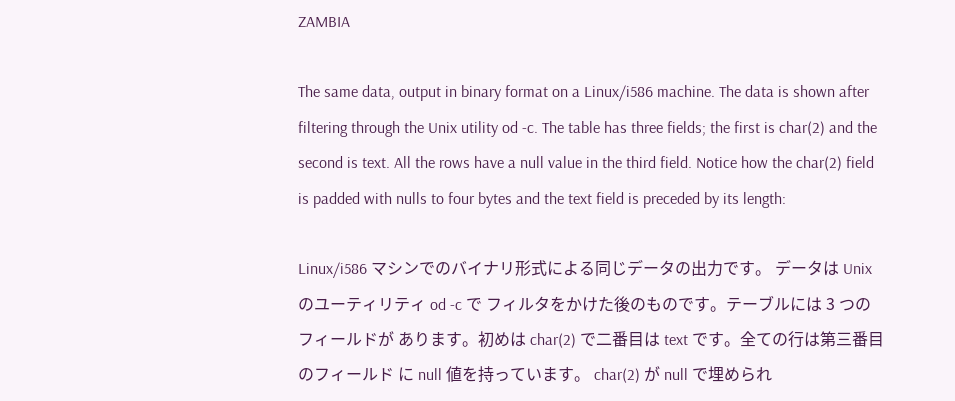ZAMBIA

The same data, output in binary format on a Linux/i586 machine. The data is shown after filtering through the Unix utility od -c. The table has three fields; the first is char(2) and the second is text. All the rows have a null value in the third field. Notice how the char(2) field is padded with nulls to four bytes and the text field is preceded by its length:

Linux/i586 マシンでのバイナリ形式による同じデータの出力です。 データは Unix のユーティリティ od -c で フィルタをかけた後のものです。テーブルには 3 つのフィールドが あります。初めは char(2) で二番目は text です。全ての行は第三番目のフィールド に null 値を持っています。 char(2) が null で埋められ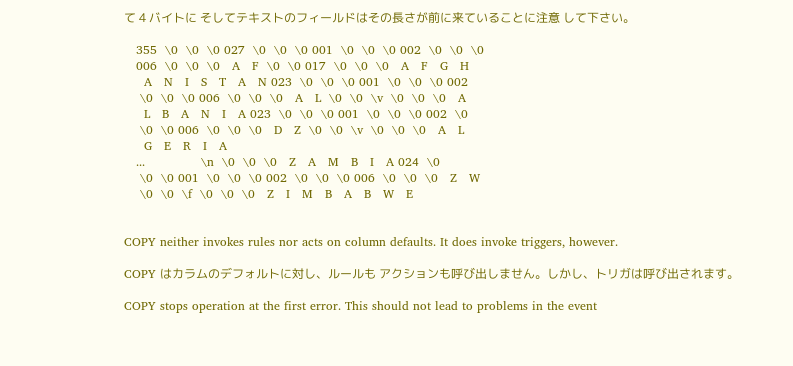て 4 バイトに そしてテキストのフィールドはその長さが前に来ていることに注意 して下さい。

   355  \0  \0  \0 027  \0  \0  \0 001  \0  \0  \0 002  \0  \0  \0
   006  \0  \0  \0   A   F  \0  \0 017  \0  \0  \0   A   F   G   H
     A   N   I   S   T   A   N 023  \0  \0  \0 001  \0  \0  \0 002
    \0  \0  \0 006  \0  \0  \0   A   L  \0  \0  \v  \0  \0  \0   A
     L   B   A   N   I   A 023  \0  \0  \0 001  \0  \0  \0 002  \0
    \0  \0 006  \0  \0  \0   D   Z  \0  \0  \v  \0  \0  \0   A   L
     G   E   R   I   A
   ...              \n  \0  \0  \0   Z   A   M   B   I   A 024  \0
    \0  \0 001  \0  \0  \0 002  \0  \0  \0 006  \0  \0  \0   Z   W
    \0  \0  \f  \0  \0  \0   Z   I   M   B   A   B   W   E


COPY neither invokes rules nor acts on column defaults. It does invoke triggers, however.

COPY はカラムのデフォルトに対し、ルールも アクションも呼び出しません。しかし、トリガは呼び出されます。

COPY stops operation at the first error. This should not lead to problems in the event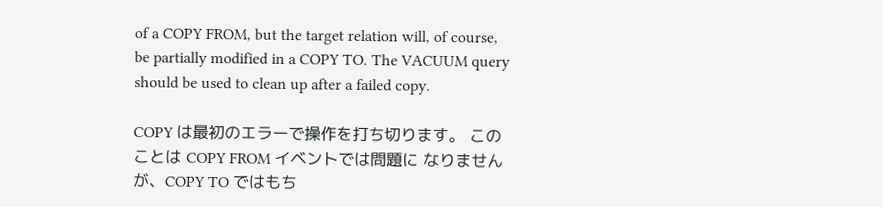of a COPY FROM, but the target relation will, of course, be partially modified in a COPY TO. The VACUUM query should be used to clean up after a failed copy.

COPY は最初のエラーで操作を打ち切ります。 このことは COPY FROM イベントでは問題に なりませんが、COPY TO ではもち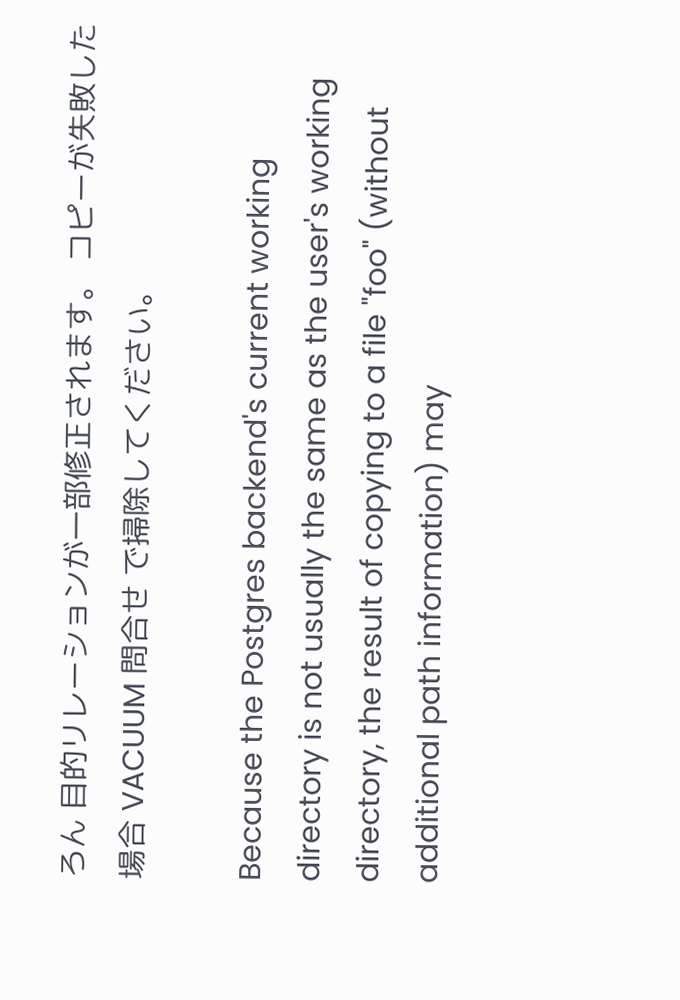ろん 目的リレーションが一部修正されます。 コピーが失敗した場合 VACUUM 問合せ で掃除してください。

Because the Postgres backend's current working directory is not usually the same as the user's working directory, the result of copying to a file "foo" (without additional path information) may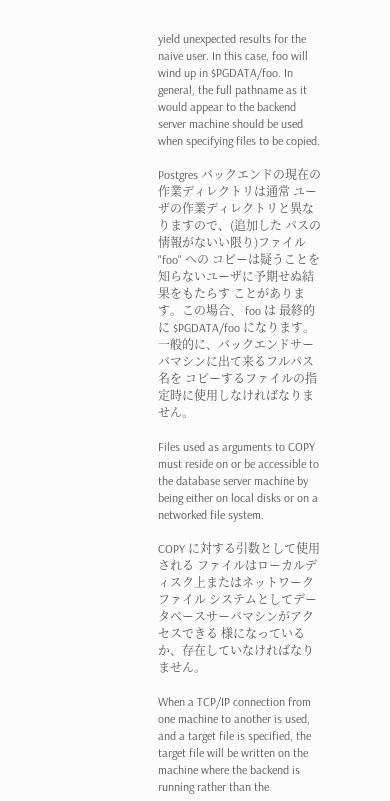yield unexpected results for the naive user. In this case, foo will wind up in $PGDATA/foo. In general, the full pathname as it would appear to the backend server machine should be used when specifying files to be copied.

Postgres バックエンドの現在の作業ディレクトリは通常 ユーザの作業ディレクトリと異なりますので、(追加した パスの情報がないい限り)ファイル "foo" への コピーは疑うことを知らないユーザに予期せぬ結果をもたらす ことがあります。この場合、 foo は 最終的に $PGDATA/foo になります。 一般的に、バックエンドサーバマシンに出て来るフルパス名を コピーするファイルの指定時に使用しなければなりません。

Files used as arguments to COPY must reside on or be accessible to the database server machine by being either on local disks or on a networked file system.

COPY に対する引数として使用される ファイルはローカルディスク上またはネットワークファイル システムとしてデータベースサーバマシンがアクセスできる 様になっているか、存在していなければなりません。

When a TCP/IP connection from one machine to another is used, and a target file is specified, the target file will be written on the machine where the backend is running rather than the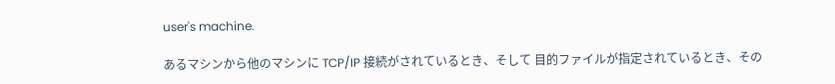user's machine.

あるマシンから他のマシンに TCP/IP 接続がされているとき、そして 目的ファイルが指定されているとき、その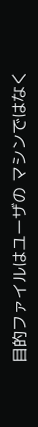目的ファイルはユーザの マシンではなく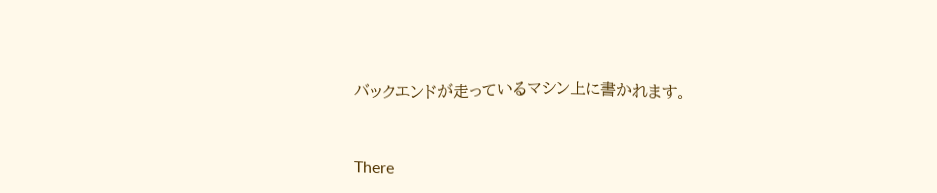バックエンドが走っているマシン上に書かれます。



There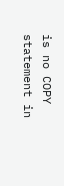is no COPY statement in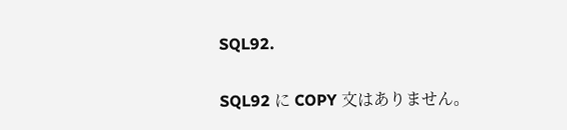SQL92.

SQL92 に COPY 文はありません。